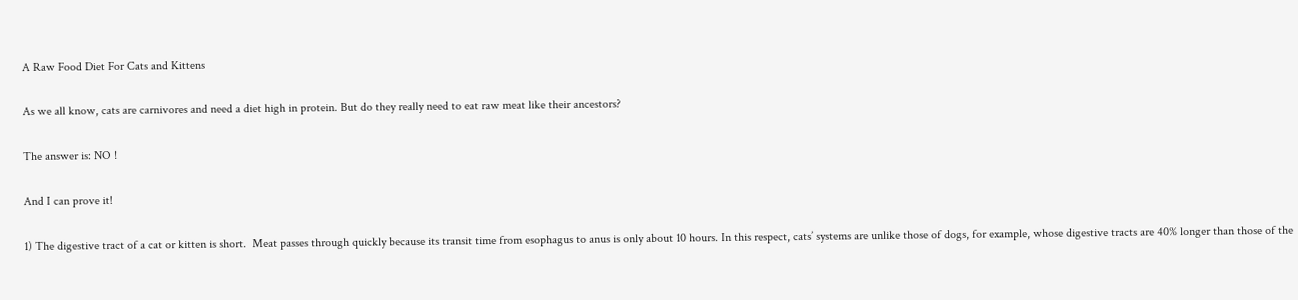A Raw Food Diet For Cats and Kittens

As we all know, cats are carnivores and need a diet high in protein. But do they really need to eat raw meat like their ancestors?

The answer is: NO !

And I can prove it!

1) The digestive tract of a cat or kitten is short.  Meat passes through quickly because its transit time from esophagus to anus is only about 10 hours. In this respect, cats’ systems are unlike those of dogs, for example, whose digestive tracts are 40% longer than those of the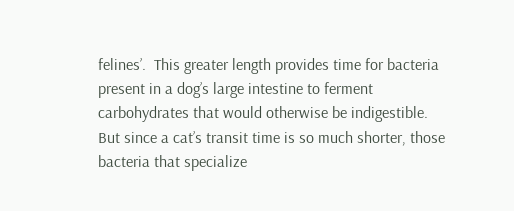felines’.  This greater length provides time for bacteria present in a dog’s large intestine to ferment carbohydrates that would otherwise be indigestible.  But since a cat’s transit time is so much shorter, those bacteria that specialize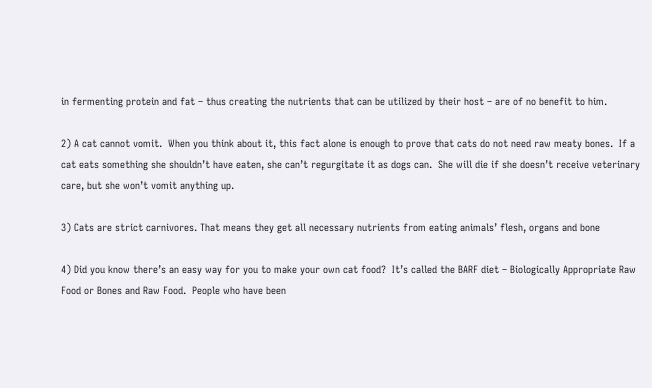in fermenting protein and fat – thus creating the nutrients that can be utilized by their host – are of no benefit to him.

2) A cat cannot vomit.  When you think about it, this fact alone is enough to prove that cats do not need raw meaty bones.  If a cat eats something she shouldn’t have eaten, she can’t regurgitate it as dogs can.  She will die if she doesn’t receive veterinary care, but she won’t vomit anything up.

3) Cats are strict carnivores. That means they get all necessary nutrients from eating animals’ flesh, organs and bone

4) Did you know there’s an easy way for you to make your own cat food?  It’s called the BARF diet – Biologically Appropriate Raw Food or Bones and Raw Food.  People who have been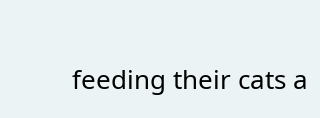feeding their cats a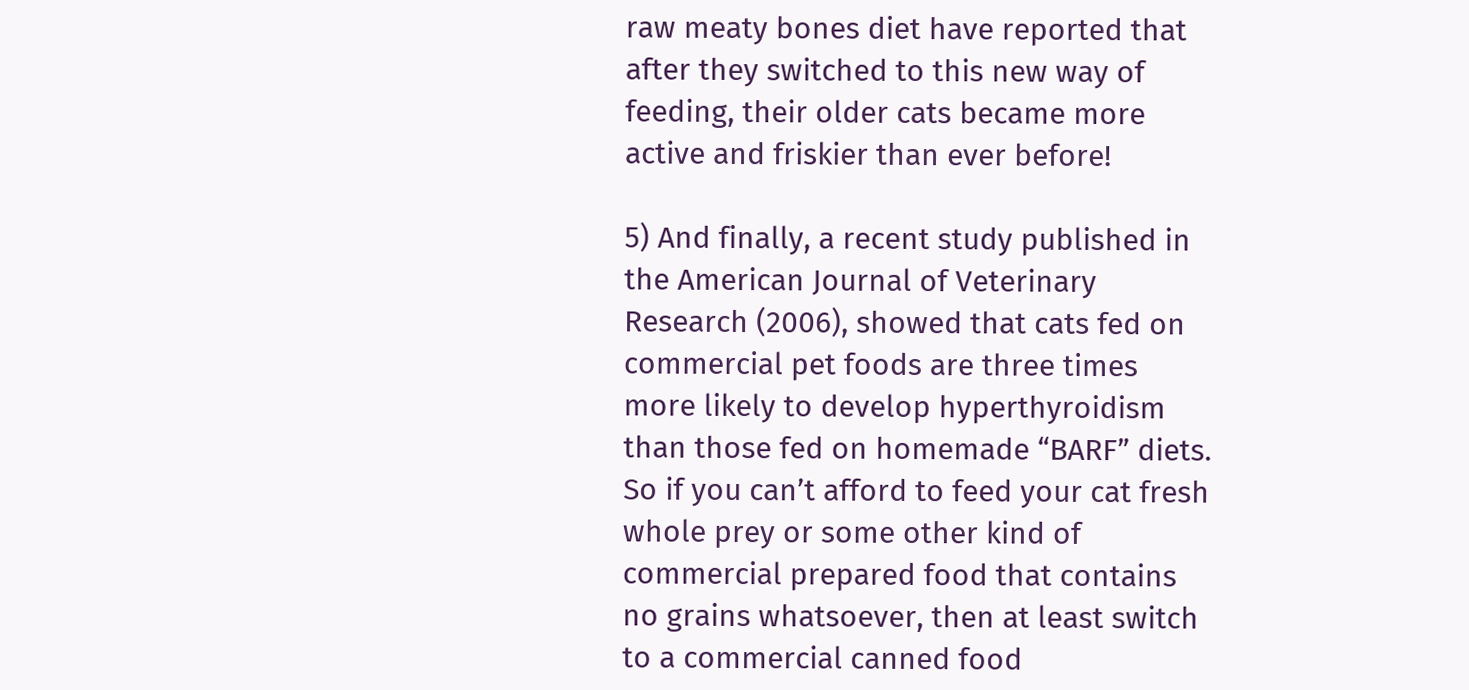raw meaty bones diet have reported that after they switched to this new way of feeding, their older cats became more active and friskier than ever before!

5) And finally, a recent study published in the American Journal of Veterinary Research (2006), showed that cats fed on commercial pet foods are three times more likely to develop hyperthyroidism than those fed on homemade “BARF” diets. So if you can’t afford to feed your cat fresh whole prey or some other kind of commercial prepared food that contains no grains whatsoever, then at least switch to a commercial canned food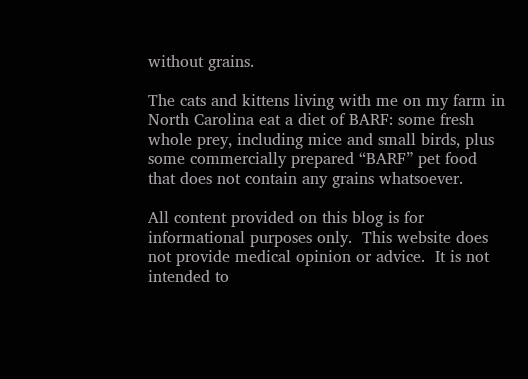without grains.

The cats and kittens living with me on my farm in North Carolina eat a diet of BARF: some fresh whole prey, including mice and small birds, plus some commercially prepared “BARF” pet food that does not contain any grains whatsoever.

All content provided on this blog is for informational purposes only.  This website does not provide medical opinion or advice.  It is not intended to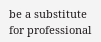be a substitute for professional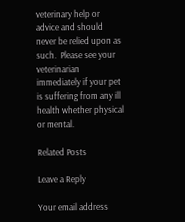veterinary help or advice and should never be relied upon as such.  Please see your veterinarian immediately if your pet is suffering from any ill health whether physical or mental.

Related Posts

Leave a Reply

Your email address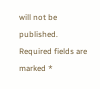will not be published. Required fields are marked *